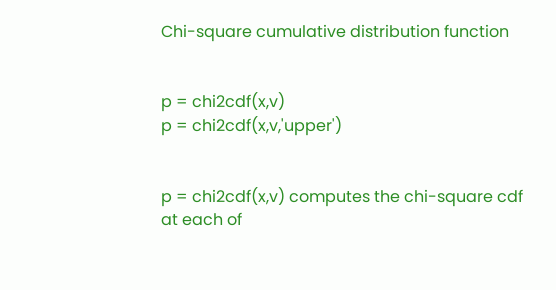Chi-square cumulative distribution function


p = chi2cdf(x,v)
p = chi2cdf(x,v,'upper')


p = chi2cdf(x,v) computes the chi-square cdf at each of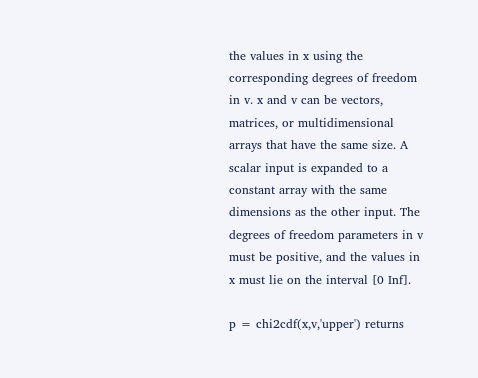the values in x using the corresponding degrees of freedom in v. x and v can be vectors, matrices, or multidimensional arrays that have the same size. A scalar input is expanded to a constant array with the same dimensions as the other input. The degrees of freedom parameters in v must be positive, and the values in x must lie on the interval [0 Inf].

p = chi2cdf(x,v,'upper') returns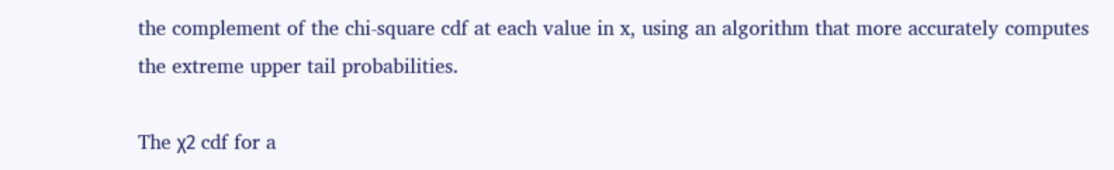the complement of the chi-square cdf at each value in x, using an algorithm that more accurately computes the extreme upper tail probabilities.

The χ2 cdf for a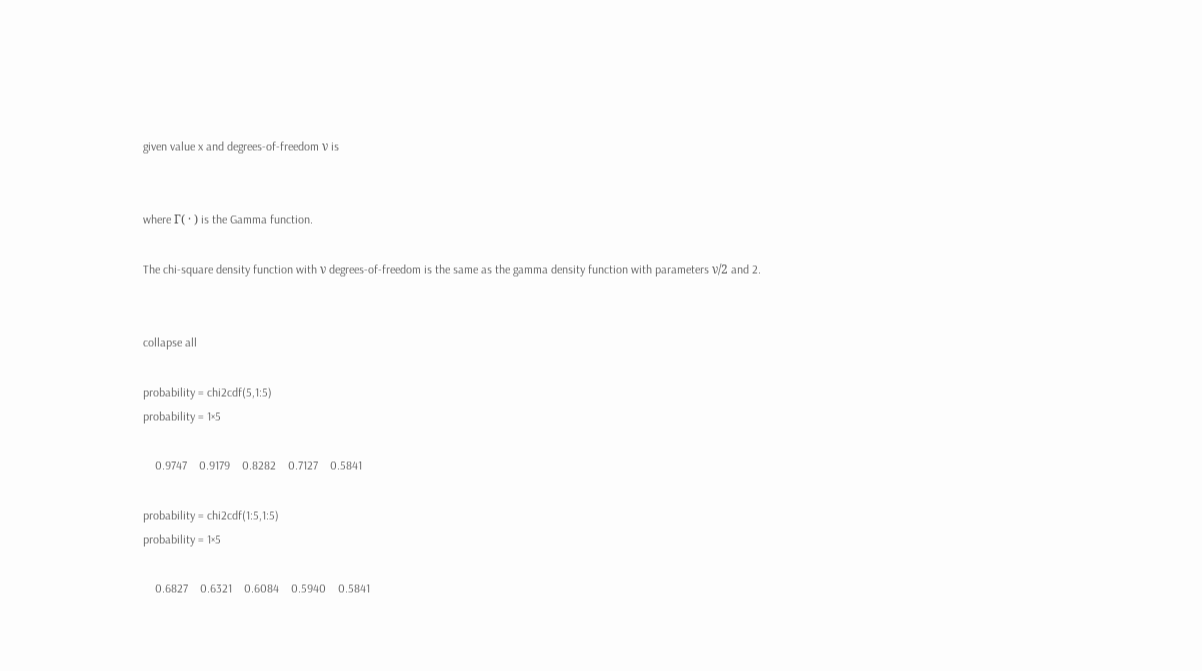given value x and degrees-of-freedom ν is


where Γ( · ) is the Gamma function.

The chi-square density function with ν degrees-of-freedom is the same as the gamma density function with parameters ν/2 and 2.


collapse all

probability = chi2cdf(5,1:5)
probability = 1×5

    0.9747    0.9179    0.8282    0.7127    0.5841

probability = chi2cdf(1:5,1:5)
probability = 1×5

    0.6827    0.6321    0.6084    0.5940    0.5841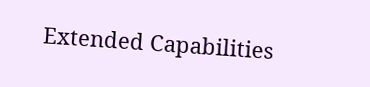Extended Capabilities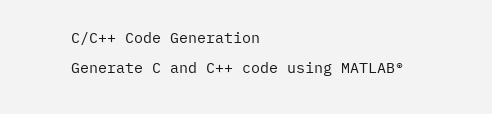C/C++ Code Generation
Generate C and C++ code using MATLAB®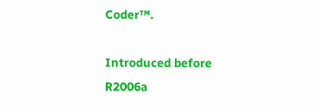Coder™.

Introduced before R2006a